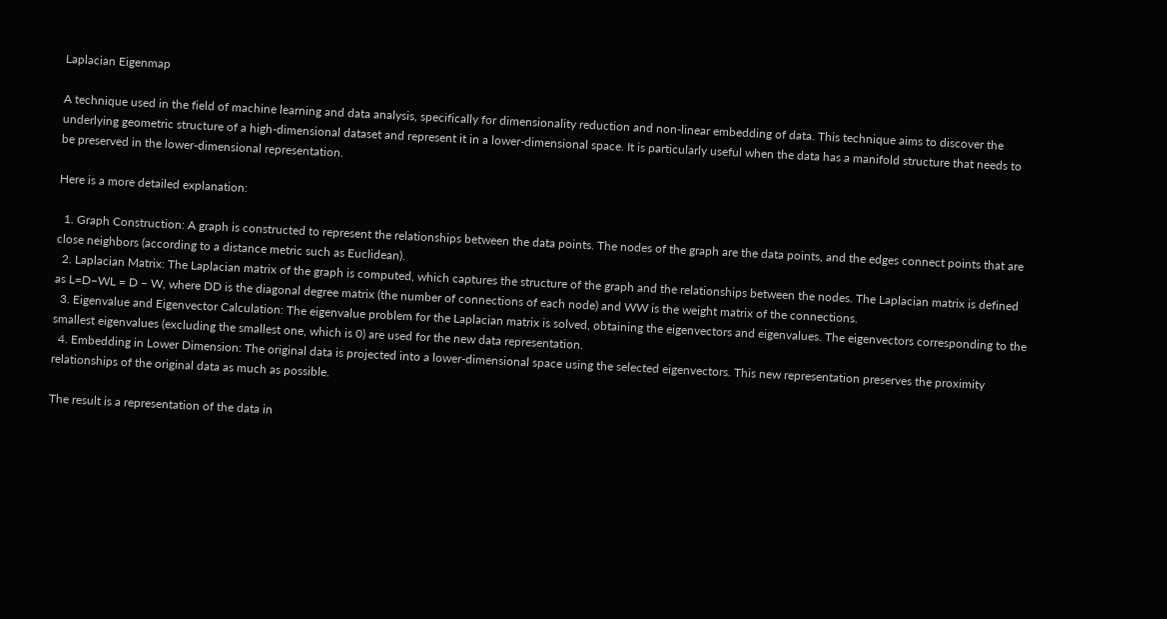Laplacian Eigenmap

A technique used in the field of machine learning and data analysis, specifically for dimensionality reduction and non-linear embedding of data. This technique aims to discover the underlying geometric structure of a high-dimensional dataset and represent it in a lower-dimensional space. It is particularly useful when the data has a manifold structure that needs to be preserved in the lower-dimensional representation.

Here is a more detailed explanation:

  1. Graph Construction: A graph is constructed to represent the relationships between the data points. The nodes of the graph are the data points, and the edges connect points that are close neighbors (according to a distance metric such as Euclidean).
  2. Laplacian Matrix: The Laplacian matrix of the graph is computed, which captures the structure of the graph and the relationships between the nodes. The Laplacian matrix is defined as L=D−WL = D – W, where DD is the diagonal degree matrix (the number of connections of each node) and WW is the weight matrix of the connections.
  3. Eigenvalue and Eigenvector Calculation: The eigenvalue problem for the Laplacian matrix is solved, obtaining the eigenvectors and eigenvalues. The eigenvectors corresponding to the smallest eigenvalues (excluding the smallest one, which is 0) are used for the new data representation.
  4. Embedding in Lower Dimension: The original data is projected into a lower-dimensional space using the selected eigenvectors. This new representation preserves the proximity relationships of the original data as much as possible.

The result is a representation of the data in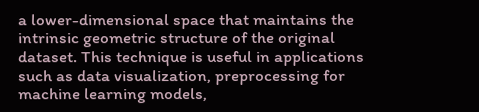a lower-dimensional space that maintains the intrinsic geometric structure of the original dataset. This technique is useful in applications such as data visualization, preprocessing for machine learning models,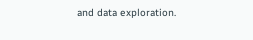and data exploration.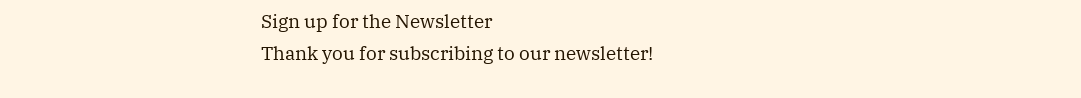Sign up for the Newsletter
Thank you for subscribing to our newsletter!